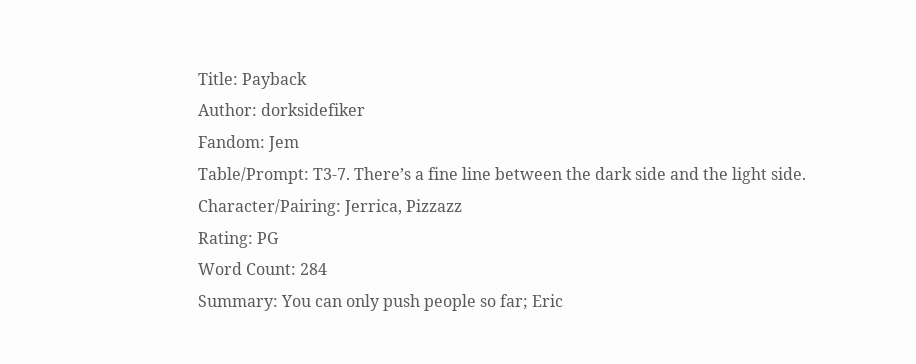Title: Payback
Author: dorksidefiker
Fandom: Jem
Table/Prompt: T3-7. There’s a fine line between the dark side and the light side.
Character/Pairing: Jerrica, Pizzazz
Rating: PG
Word Count: 284
Summary: You can only push people so far; Eric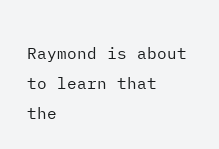Raymond is about to learn that the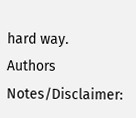hard way.
Authors Notes/Disclaimer: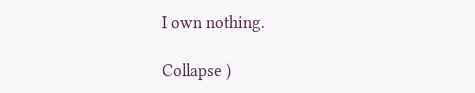I own nothing.

Collapse )